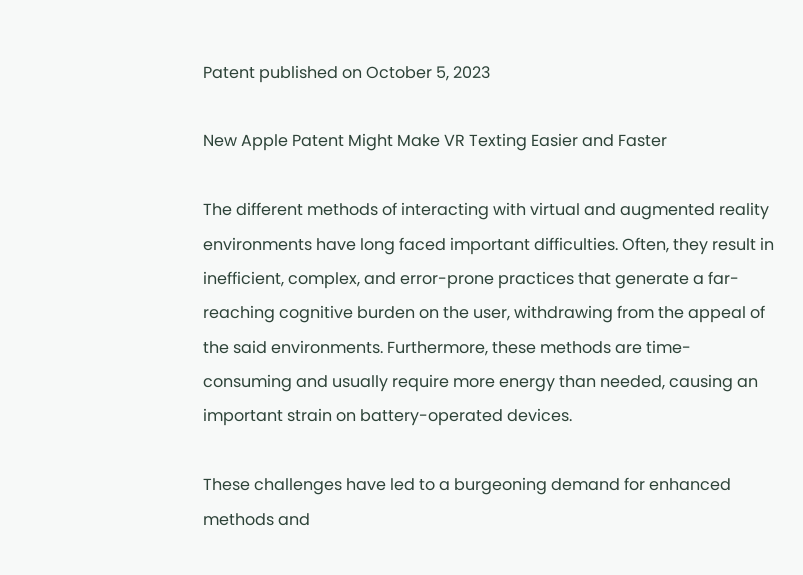Patent published on October 5, 2023

New Apple Patent Might Make VR Texting Easier and Faster

The different methods of interacting with virtual and augmented reality environments have long faced important difficulties. Often, they result in inefficient, complex, and error-prone practices that generate a far-reaching cognitive burden on the user, withdrawing from the appeal of the said environments. Furthermore, these methods are time-consuming and usually require more energy than needed, causing an important strain on battery-operated devices.

These challenges have led to a burgeoning demand for enhanced methods and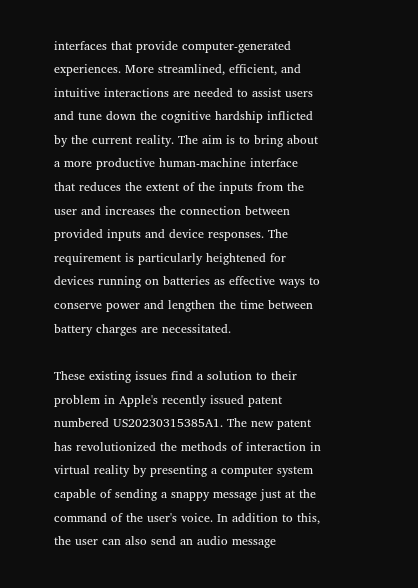interfaces that provide computer-generated experiences. More streamlined, efficient, and intuitive interactions are needed to assist users and tune down the cognitive hardship inflicted by the current reality. The aim is to bring about a more productive human-machine interface that reduces the extent of the inputs from the user and increases the connection between provided inputs and device responses. The requirement is particularly heightened for devices running on batteries as effective ways to conserve power and lengthen the time between battery charges are necessitated.

These existing issues find a solution to their problem in Apple's recently issued patent numbered US20230315385A1. The new patent has revolutionized the methods of interaction in virtual reality by presenting a computer system capable of sending a snappy message just at the command of the user's voice. In addition to this, the user can also send an audio message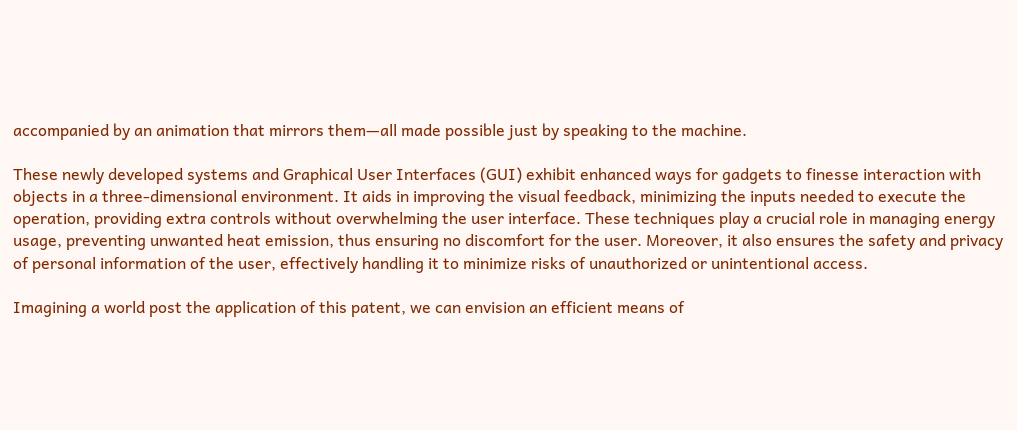accompanied by an animation that mirrors them—all made possible just by speaking to the machine.

These newly developed systems and Graphical User Interfaces (GUI) exhibit enhanced ways for gadgets to finesse interaction with objects in a three-dimensional environment. It aids in improving the visual feedback, minimizing the inputs needed to execute the operation, providing extra controls without overwhelming the user interface. These techniques play a crucial role in managing energy usage, preventing unwanted heat emission, thus ensuring no discomfort for the user. Moreover, it also ensures the safety and privacy of personal information of the user, effectively handling it to minimize risks of unauthorized or unintentional access.

Imagining a world post the application of this patent, we can envision an efficient means of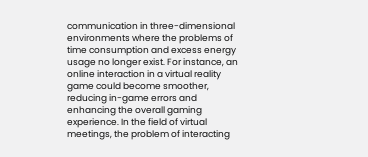communication in three-dimensional environments where the problems of time consumption and excess energy usage no longer exist. For instance, an online interaction in a virtual reality game could become smoother, reducing in-game errors and enhancing the overall gaming experience. In the field of virtual meetings, the problem of interacting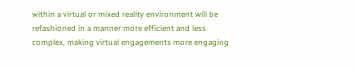within a virtual or mixed reality environment will be refashioned in a manner more efficient and less complex, making virtual engagements more engaging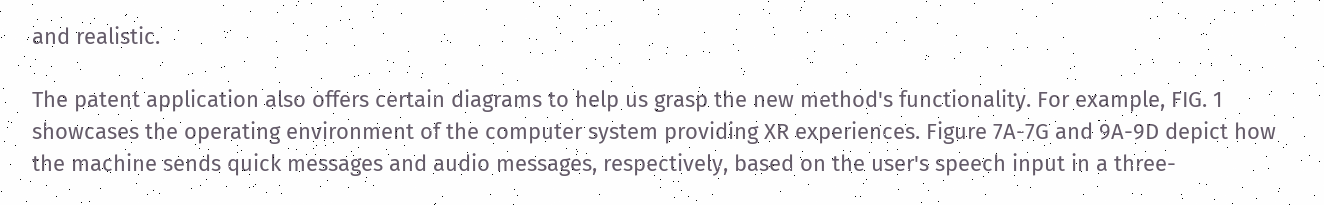and realistic.

The patent application also offers certain diagrams to help us grasp the new method's functionality. For example, FIG. 1 showcases the operating environment of the computer system providing XR experiences. Figure 7A-7G and 9A-9D depict how the machine sends quick messages and audio messages, respectively, based on the user's speech input in a three-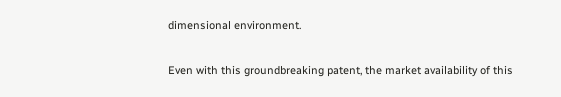dimensional environment.

Even with this groundbreaking patent, the market availability of this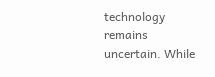technology remains uncertain. While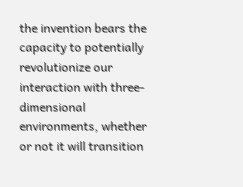the invention bears the capacity to potentially revolutionize our interaction with three-dimensional environments, whether or not it will transition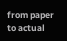from paper to actual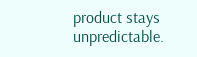product stays unpredictable.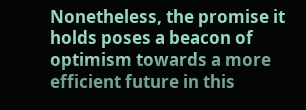Nonetheless, the promise it holds poses a beacon of optimism towards a more efficient future in this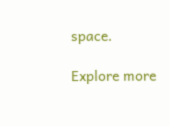space.

Explore more